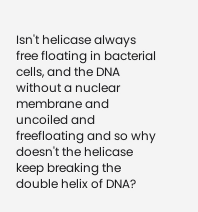Isn't helicase always free floating in bacterial cells, and the DNA without a nuclear membrane and uncoiled and freefloating and so why doesn't the helicase keep breaking the double helix of DNA?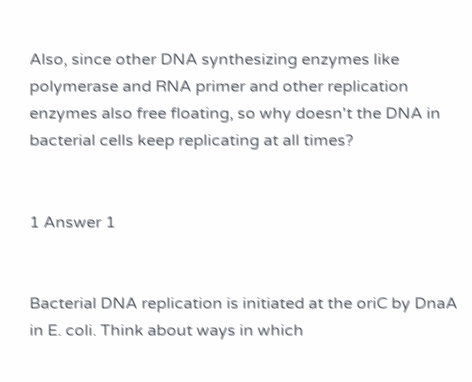Also, since other DNA synthesizing enzymes like polymerase and RNA primer and other replication enzymes also free floating, so why doesn't the DNA in bacterial cells keep replicating at all times?


1 Answer 1


Bacterial DNA replication is initiated at the oriC by DnaA in E. coli. Think about ways in which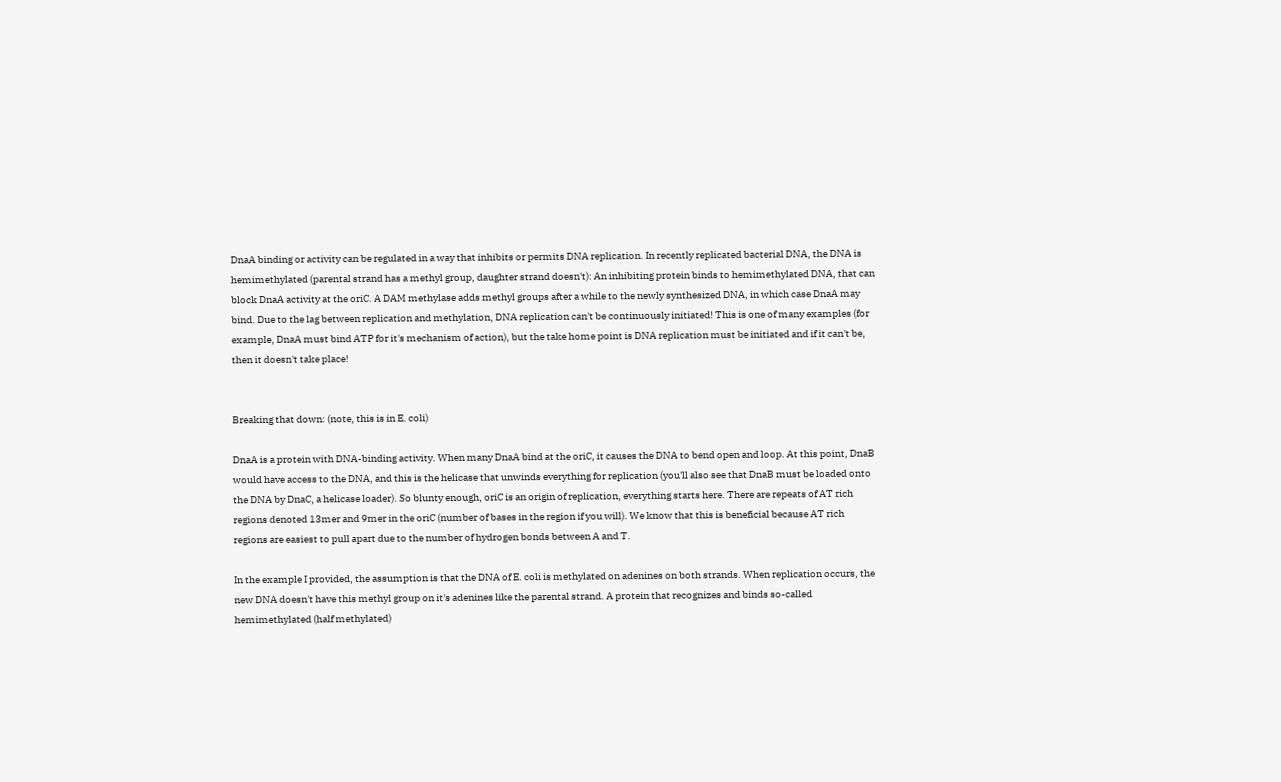DnaA binding or activity can be regulated in a way that inhibits or permits DNA replication. In recently replicated bacterial DNA, the DNA is hemimethylated (parental strand has a methyl group, daughter strand doesn't): An inhibiting protein binds to hemimethylated DNA, that can block DnaA activity at the oriC. A DAM methylase adds methyl groups after a while to the newly synthesized DNA, in which case DnaA may bind. Due to the lag between replication and methylation, DNA replication can't be continuously initiated! This is one of many examples (for example, DnaA must bind ATP for it's mechanism of action), but the take home point is DNA replication must be initiated and if it can't be, then it doesn't take place!


Breaking that down: (note, this is in E. coli)

DnaA is a protein with DNA-binding activity. When many DnaA bind at the oriC, it causes the DNA to bend open and loop. At this point, DnaB would have access to the DNA, and this is the helicase that unwinds everything for replication (you'll also see that DnaB must be loaded onto the DNA by DnaC, a helicase loader). So blunty enough, oriC is an origin of replication, everything starts here. There are repeats of AT rich regions denoted 13mer and 9mer in the oriC (number of bases in the region if you will). We know that this is beneficial because AT rich regions are easiest to pull apart due to the number of hydrogen bonds between A and T.

In the example I provided, the assumption is that the DNA of E. coli is methylated on adenines on both strands. When replication occurs, the new DNA doesn't have this methyl group on it's adenines like the parental strand. A protein that recognizes and binds so-called hemimethylated (half methylated)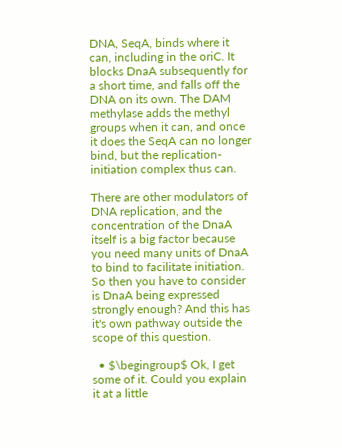DNA, SeqA, binds where it can, including in the oriC. It blocks DnaA subsequently for a short time, and falls off the DNA on its own. The DAM methylase adds the methyl groups when it can, and once it does the SeqA can no longer bind, but the replication-initiation complex thus can.

There are other modulators of DNA replication, and the concentration of the DnaA itself is a big factor because you need many units of DnaA to bind to facilitate initiation. So then you have to consider is DnaA being expressed strongly enough? And this has it's own pathway outside the scope of this question.

  • $\begingroup$ Ok, I get some of it. Could you explain it at a little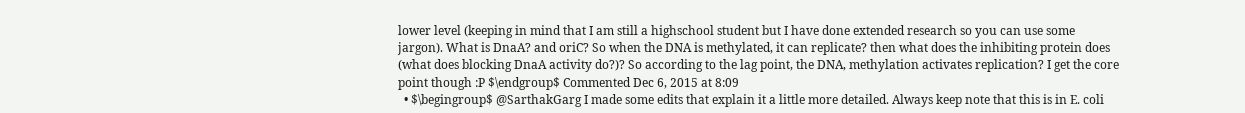lower level (keeping in mind that I am still a highschool student but I have done extended research so you can use some jargon). What is DnaA? and oriC? So when the DNA is methylated, it can replicate? then what does the inhibiting protein does (what does blocking DnaA activity do?)? So according to the lag point, the DNA, methylation activates replication? I get the core point though :P $\endgroup$ Commented Dec 6, 2015 at 8:09
  • $\begingroup$ @SarthakGarg I made some edits that explain it a little more detailed. Always keep note that this is in E. coli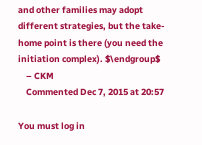and other families may adopt different strategies, but the take-home point is there (you need the initiation complex). $\endgroup$
    – CKM
    Commented Dec 7, 2015 at 20:57

You must log in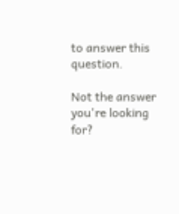to answer this question.

Not the answer you're looking for?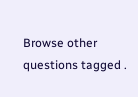Browse other questions tagged .